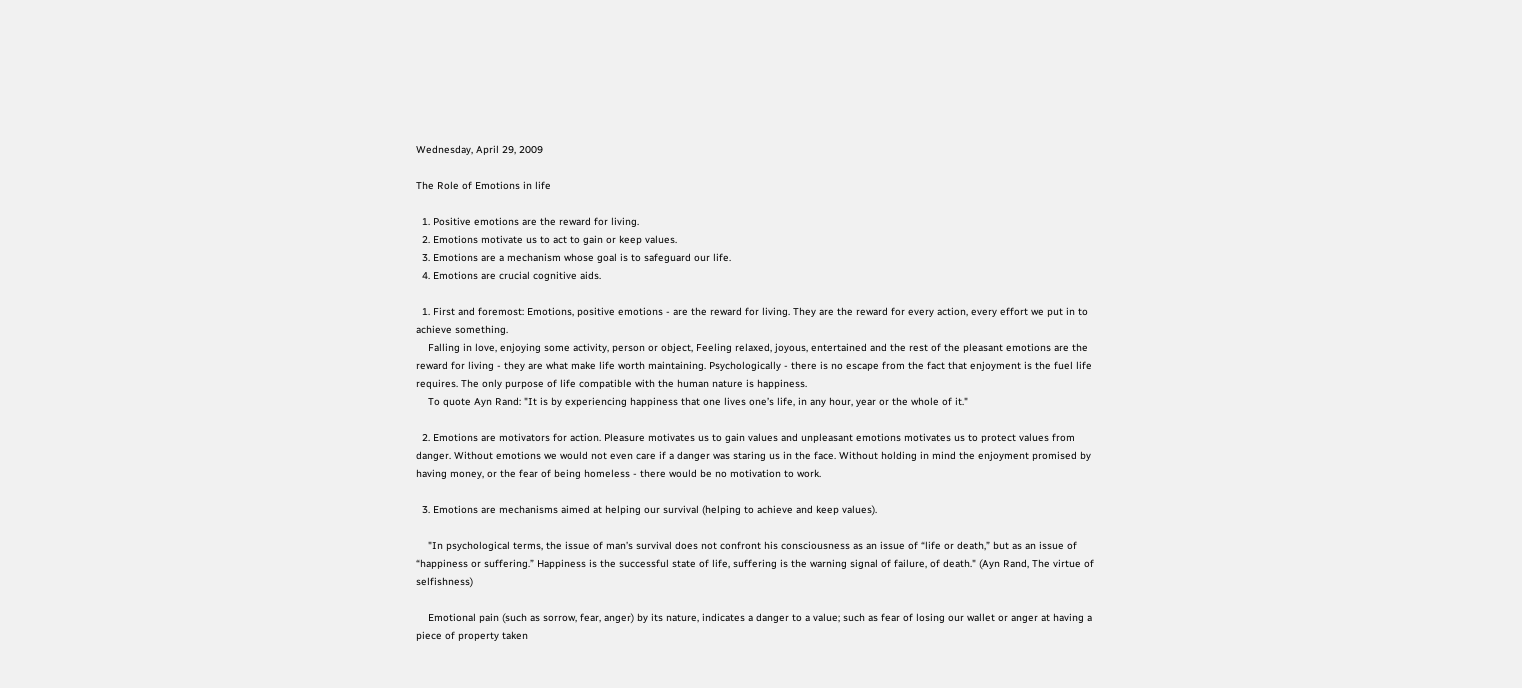Wednesday, April 29, 2009

The Role of Emotions in life

  1. Positive emotions are the reward for living.
  2. Emotions motivate us to act to gain or keep values.
  3. Emotions are a mechanism whose goal is to safeguard our life.
  4. Emotions are crucial cognitive aids.

  1. First and foremost: Emotions, positive emotions - are the reward for living. They are the reward for every action, every effort we put in to achieve something.
    Falling in love, enjoying some activity, person or object, Feeling relaxed, joyous, entertained and the rest of the pleasant emotions are the reward for living - they are what make life worth maintaining. Psychologically - there is no escape from the fact that enjoyment is the fuel life requires. The only purpose of life compatible with the human nature is happiness.
    To quote Ayn Rand: "It is by experiencing happiness that one lives one’s life, in any hour, year or the whole of it."

  2. Emotions are motivators for action. Pleasure motivates us to gain values and unpleasant emotions motivates us to protect values from danger. Without emotions we would not even care if a danger was staring us in the face. Without holding in mind the enjoyment promised by having money, or the fear of being homeless - there would be no motivation to work.

  3. Emotions are mechanisms aimed at helping our survival (helping to achieve and keep values).

    "In psychological terms, the issue of man’s survival does not confront his consciousness as an issue of “life or death,” but as an issue of “happiness or suffering.” Happiness is the successful state of life, suffering is the warning signal of failure, of death." (Ayn Rand, The virtue of selfishness)

    Emotional pain (such as sorrow, fear, anger) by its nature, indicates a danger to a value; such as fear of losing our wallet or anger at having a piece of property taken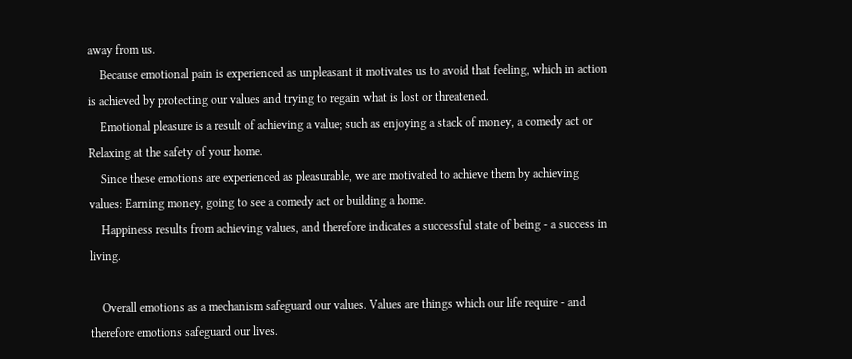away from us.
    Because emotional pain is experienced as unpleasant it motivates us to avoid that feeling, which in action is achieved by protecting our values and trying to regain what is lost or threatened.
    Emotional pleasure is a result of achieving a value; such as enjoying a stack of money, a comedy act or Relaxing at the safety of your home.
    Since these emotions are experienced as pleasurable, we are motivated to achieve them by achieving values: Earning money, going to see a comedy act or building a home.
    Happiness results from achieving values, and therefore indicates a successful state of being - a success in living.

    Overall emotions as a mechanism safeguard our values. Values are things which our life require - and therefore emotions safeguard our lives.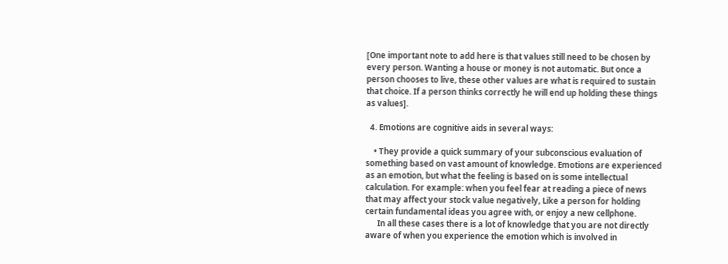[One important note to add here is that values still need to be chosen by every person. Wanting a house or money is not automatic. But once a person chooses to live, these other values are what is required to sustain that choice. If a person thinks correctly he will end up holding these things as values].

  4. Emotions are cognitive aids in several ways:

    • They provide a quick summary of your subconscious evaluation of something based on vast amount of knowledge. Emotions are experienced as an emotion, but what the feeling is based on is some intellectual calculation. For example: when you feel fear at reading a piece of news that may affect your stock value negatively, Like a person for holding certain fundamental ideas you agree with, or enjoy a new cellphone.
      In all these cases there is a lot of knowledge that you are not directly aware of when you experience the emotion which is involved in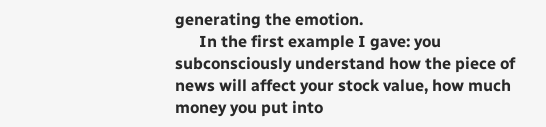generating the emotion.
      In the first example I gave: you subconsciously understand how the piece of news will affect your stock value, how much money you put into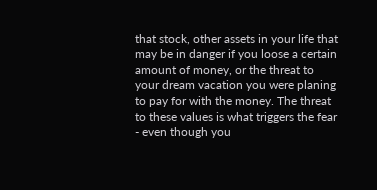that stock, other assets in your life that may be in danger if you loose a certain amount of money, or the threat to your dream vacation you were planing to pay for with the money. The threat to these values is what triggers the fear - even though you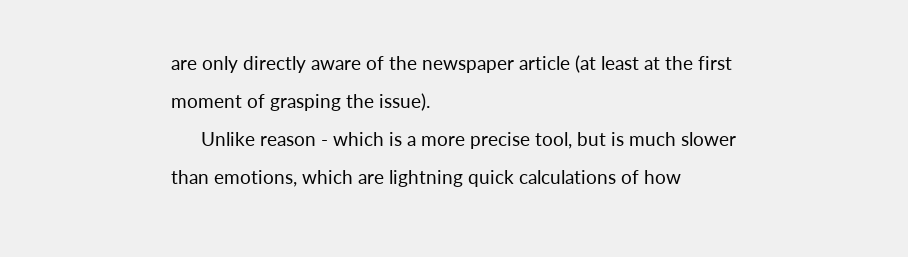are only directly aware of the newspaper article (at least at the first moment of grasping the issue).
      Unlike reason - which is a more precise tool, but is much slower than emotions, which are lightning quick calculations of how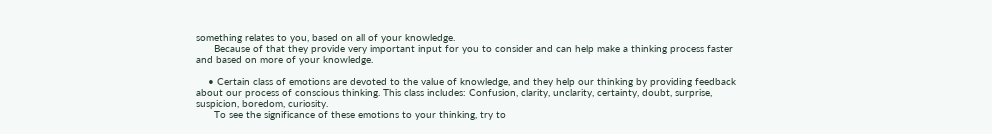something relates to you, based on all of your knowledge.
      Because of that they provide very important input for you to consider and can help make a thinking process faster and based on more of your knowledge.

    • Certain class of emotions are devoted to the value of knowledge, and they help our thinking by providing feedback about our process of conscious thinking. This class includes: Confusion, clarity, unclarity, certainty, doubt, surprise, suspicion, boredom, curiosity.
      To see the significance of these emotions to your thinking, try to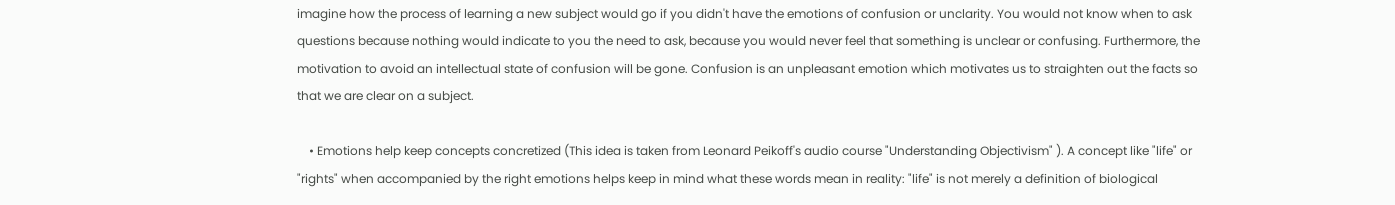imagine how the process of learning a new subject would go if you didn't have the emotions of confusion or unclarity. You would not know when to ask questions because nothing would indicate to you the need to ask, because you would never feel that something is unclear or confusing. Furthermore, the motivation to avoid an intellectual state of confusion will be gone. Confusion is an unpleasant emotion which motivates us to straighten out the facts so that we are clear on a subject.

    • Emotions help keep concepts concretized (This idea is taken from Leonard Peikoff's audio course "Understanding Objectivism" ). A concept like "life" or "rights" when accompanied by the right emotions helps keep in mind what these words mean in reality: "life" is not merely a definition of biological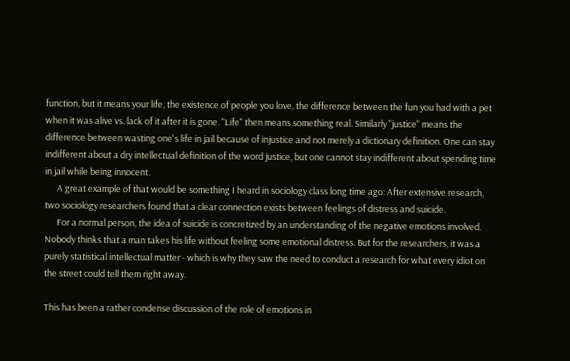function, but it means your life, the existence of people you love, the difference between the fun you had with a pet when it was alive vs. lack of it after it is gone. "Life" then means something real. Similarly "justice" means the difference between wasting one's life in jail because of injustice and not merely a dictionary definition. One can stay indifferent about a dry intellectual definition of the word justice, but one cannot stay indifferent about spending time in jail while being innocent.
      A great example of that would be something I heard in sociology class long time ago: After extensive research, two sociology researchers found that a clear connection exists between feelings of distress and suicide.
      For a normal person, the idea of suicide is concretized by an understanding of the negative emotions involved. Nobody thinks that a man takes his life without feeling some emotional distress. But for the researchers, it was a purely statistical intellectual matter - which is why they saw the need to conduct a research for what every idiot on the street could tell them right away.

This has been a rather condense discussion of the role of emotions in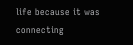life because it was connecting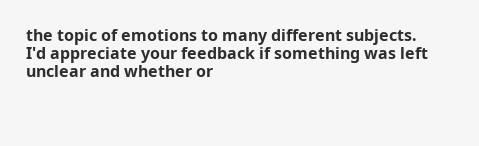the topic of emotions to many different subjects.
I'd appreciate your feedback if something was left unclear and whether or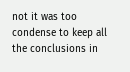not it was too condense to keep all the conclusions in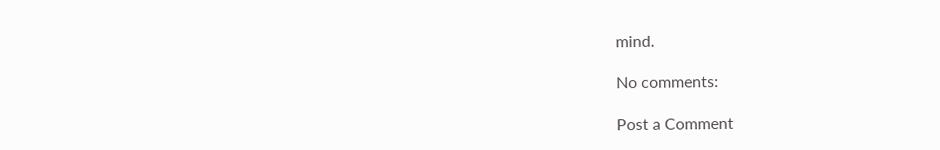mind.

No comments:

Post a Comment